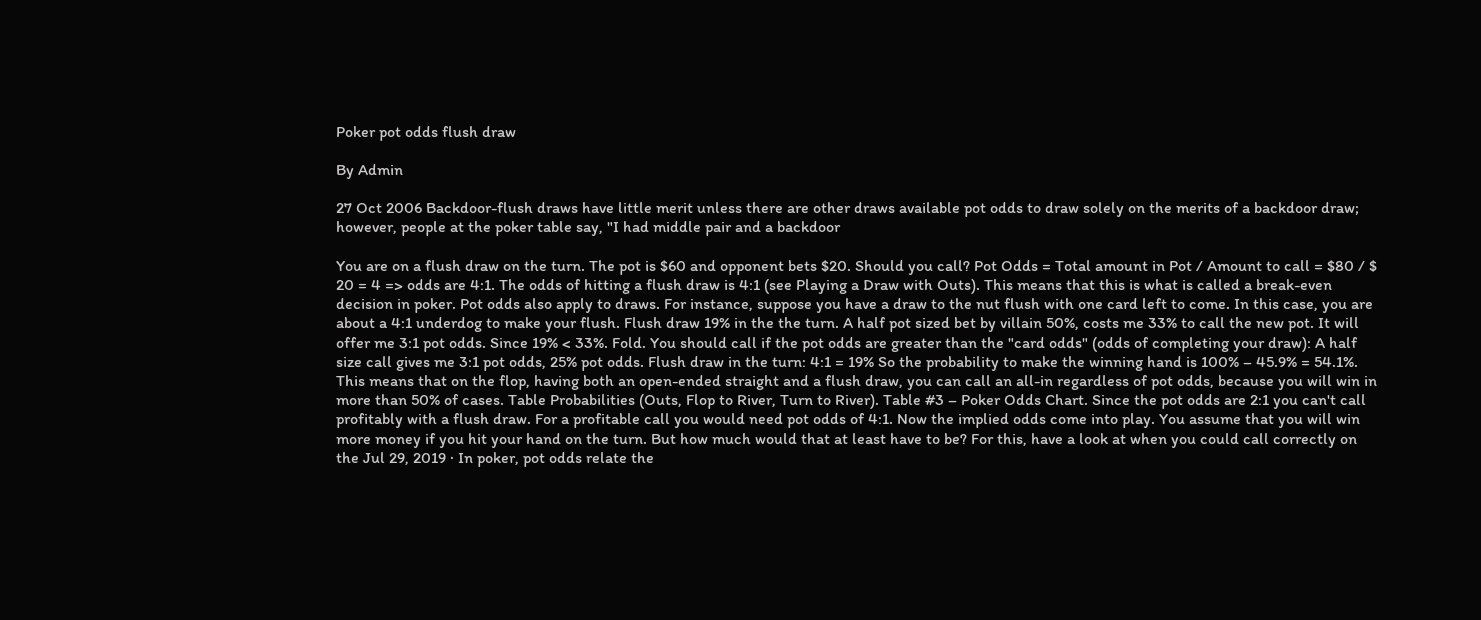Poker pot odds flush draw

By Admin

27 Oct 2006 Backdoor-flush draws have little merit unless there are other draws available pot odds to draw solely on the merits of a backdoor draw; however, people at the poker table say, "I had middle pair and a backdoor

You are on a flush draw on the turn. The pot is $60 and opponent bets $20. Should you call? Pot Odds = Total amount in Pot / Amount to call = $80 / $ 20 = 4 => odds are 4:1. The odds of hitting a flush draw is 4:1 (see Playing a Draw with Outs). This means that this is what is called a break-even decision in poker. Pot odds also apply to draws. For instance, suppose you have a draw to the nut flush with one card left to come. In this case, you are about a 4:1 underdog to make your flush. Flush draw 19% in the the turn. A half pot sized bet by villain 50%, costs me 33% to call the new pot. It will offer me 3:1 pot odds. Since 19% < 33%. Fold. You should call if the pot odds are greater than the "card odds" (odds of completing your draw): A half size call gives me 3:1 pot odds, 25% pot odds. Flush draw in the turn: 4:1 = 19% So the probability to make the winning hand is 100% – 45.9% = 54.1%. This means that on the flop, having both an open-ended straight and a flush draw, you can call an all-in regardless of pot odds, because you will win in more than 50% of cases. Table Probabilities (Outs, Flop to River, Turn to River). Table #3 – Poker Odds Chart. Since the pot odds are 2:1 you can't call profitably with a flush draw. For a profitable call you would need pot odds of 4:1. Now the implied odds come into play. You assume that you will win more money if you hit your hand on the turn. But how much would that at least have to be? For this, have a look at when you could call correctly on the Jul 29, 2019 · In poker, pot odds relate the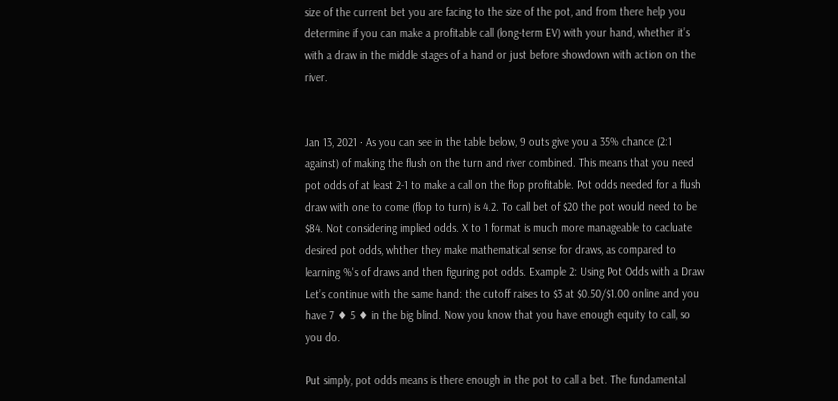size of the current bet you are facing to the size of the pot, and from there help you determine if you can make a profitable call (long-term EV) with your hand, whether it’s with a draw in the middle stages of a hand or just before showdown with action on the river.


Jan 13, 2021 · As you can see in the table below, 9 outs give you a 35% chance (2:1 against) of making the flush on the turn and river combined. This means that you need pot odds of at least 2-1 to make a call on the flop profitable. Pot odds needed for a flush draw with one to come (flop to turn) is 4.2. To call bet of $20 the pot would need to be $84. Not considering implied odds. X to 1 format is much more manageable to cacluate desired pot odds, whther they make mathematical sense for draws, as compared to learning %'s of draws and then figuring pot odds. Example 2: Using Pot Odds with a Draw Let’s continue with the same hand: the cutoff raises to $3 at $0.50/$1.00 online and you have 7 ♦ 5 ♦ in the big blind. Now you know that you have enough equity to call, so you do.

Put simply, pot odds means is there enough in the pot to call a bet. The fundamental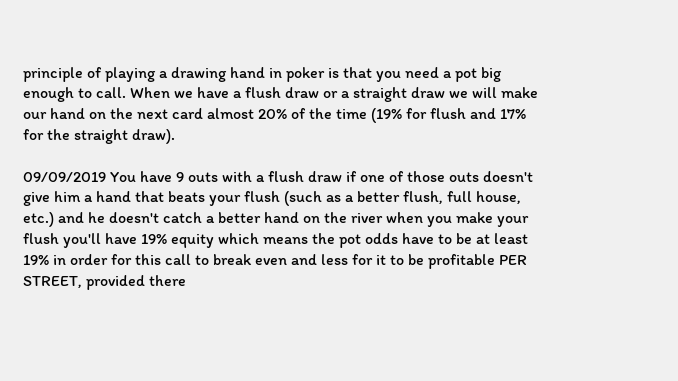principle of playing a drawing hand in poker is that you need a pot big enough to call. When we have a flush draw or a straight draw we will make our hand on the next card almost 20% of the time (19% for flush and 17% for the straight draw).

09/09/2019 You have 9 outs with a flush draw if one of those outs doesn't give him a hand that beats your flush (such as a better flush, full house, etc.) and he doesn't catch a better hand on the river when you make your flush you'll have 19% equity which means the pot odds have to be at least 19% in order for this call to break even and less for it to be profitable PER STREET, provided there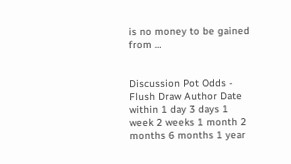is no money to be gained from …


Discussion Pot Odds - Flush Draw Author Date within 1 day 3 days 1 week 2 weeks 1 month 2 months 6 months 1 year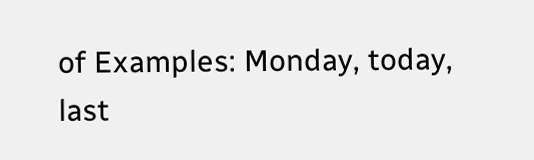of Examples: Monday, today, last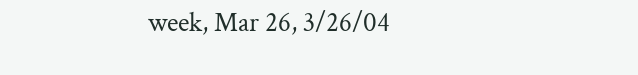week, Mar 26, 3/26/04